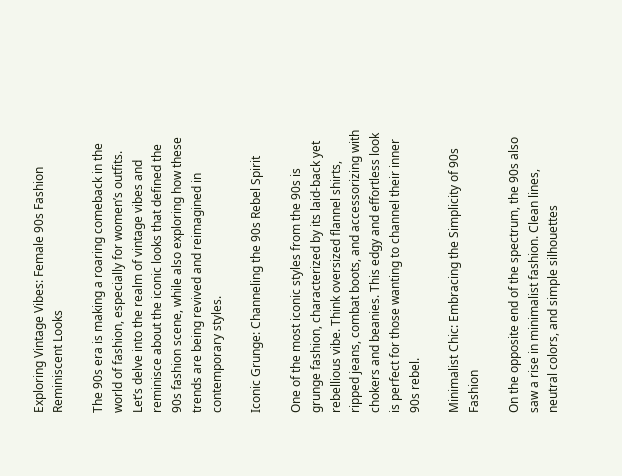Exploring Vintage Vibes: Female 90s Fashion Reminiscent Looks

The 90s era is making a roaring comeback in the world of fashion, especially for women’s outfits. Let’s delve into the realm of vintage vibes and reminisce about the iconic looks that defined the 90s fashion scene, while also exploring how these trends are being revived and reimagined in contemporary styles.

Iconic Grunge: Channeling the 90s Rebel Spirit

One of the most iconic styles from the 90s is grunge fashion, characterized by its laid-back yet rebellious vibe. Think oversized flannel shirts, ripped jeans, combat boots, and accessorizing with chokers and beanies. This edgy and effortless look is perfect for those wanting to channel their inner 90s rebel.

Minimalist Chic: Embracing the Simplicity of 90s Fashion

On the opposite end of the spectrum, the 90s also saw a rise in minimalist fashion. Clean lines, neutral colors, and simple silhouettes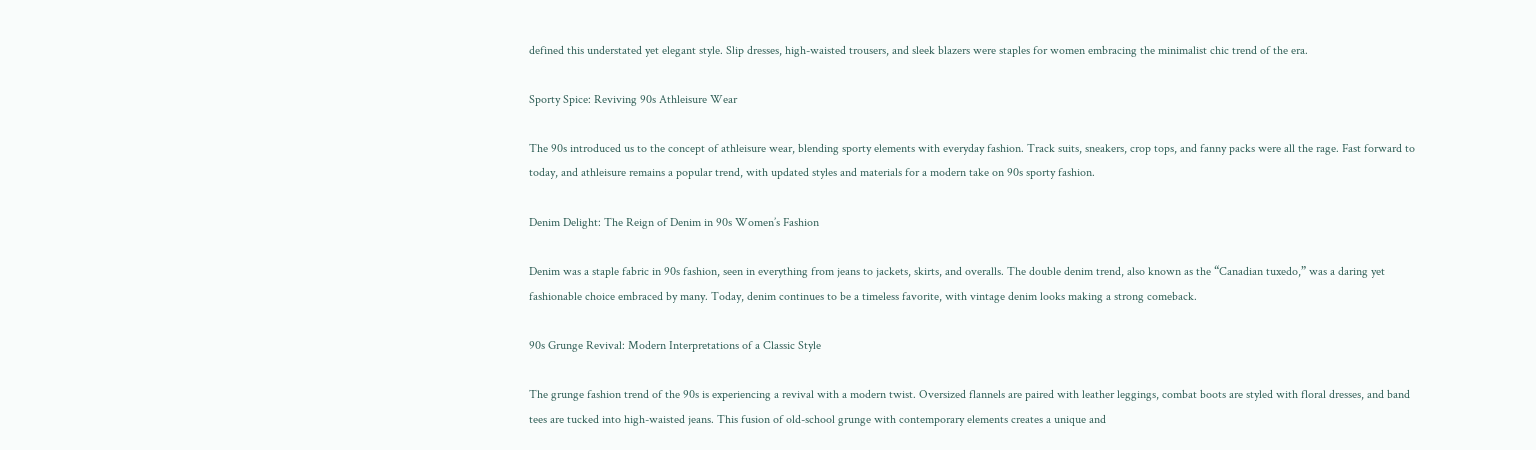defined this understated yet elegant style. Slip dresses, high-waisted trousers, and sleek blazers were staples for women embracing the minimalist chic trend of the era.

Sporty Spice: Reviving 90s Athleisure Wear

The 90s introduced us to the concept of athleisure wear, blending sporty elements with everyday fashion. Track suits, sneakers, crop tops, and fanny packs were all the rage. Fast forward to today, and athleisure remains a popular trend, with updated styles and materials for a modern take on 90s sporty fashion.

Denim Delight: The Reign of Denim in 90s Women’s Fashion

Denim was a staple fabric in 90s fashion, seen in everything from jeans to jackets, skirts, and overalls. The double denim trend, also known as the “Canadian tuxedo,” was a daring yet fashionable choice embraced by many. Today, denim continues to be a timeless favorite, with vintage denim looks making a strong comeback.

90s Grunge Revival: Modern Interpretations of a Classic Style

The grunge fashion trend of the 90s is experiencing a revival with a modern twist. Oversized flannels are paired with leather leggings, combat boots are styled with floral dresses, and band tees are tucked into high-waisted jeans. This fusion of old-school grunge with contemporary elements creates a unique and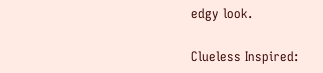edgy look.

Clueless Inspired: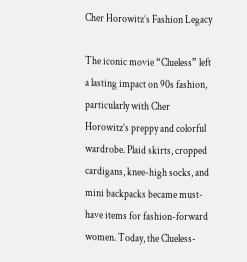Cher Horowitz’s Fashion Legacy

The iconic movie “Clueless” left a lasting impact on 90s fashion, particularly with Cher Horowitz’s preppy and colorful wardrobe. Plaid skirts, cropped cardigans, knee-high socks, and mini backpacks became must-have items for fashion-forward women. Today, the Clueless-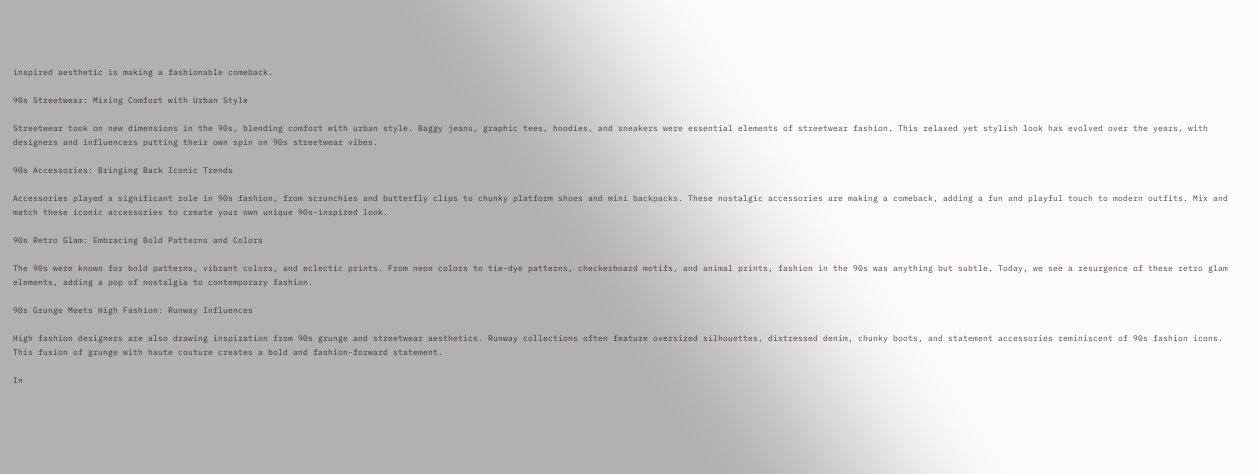inspired aesthetic is making a fashionable comeback.

90s Streetwear: Mixing Comfort with Urban Style

Streetwear took on new dimensions in the 90s, blending comfort with urban style. Baggy jeans, graphic tees, hoodies, and sneakers were essential elements of streetwear fashion. This relaxed yet stylish look has evolved over the years, with designers and influencers putting their own spin on 90s streetwear vibes.

90s Accessories: Bringing Back Iconic Trends

Accessories played a significant role in 90s fashion, from scrunchies and butterfly clips to chunky platform shoes and mini backpacks. These nostalgic accessories are making a comeback, adding a fun and playful touch to modern outfits. Mix and match these iconic accessories to create your own unique 90s-inspired look.

90s Retro Glam: Embracing Bold Patterns and Colors

The 90s were known for bold patterns, vibrant colors, and eclectic prints. From neon colors to tie-dye patterns, checkerboard motifs, and animal prints, fashion in the 90s was anything but subtle. Today, we see a resurgence of these retro glam elements, adding a pop of nostalgia to contemporary fashion.

90s Grunge Meets High Fashion: Runway Influences

High fashion designers are also drawing inspiration from 90s grunge and streetwear aesthetics. Runway collections often feature oversized silhouettes, distressed denim, chunky boots, and statement accessories reminiscent of 90s fashion icons. This fusion of grunge with haute couture creates a bold and fashion-forward statement.

In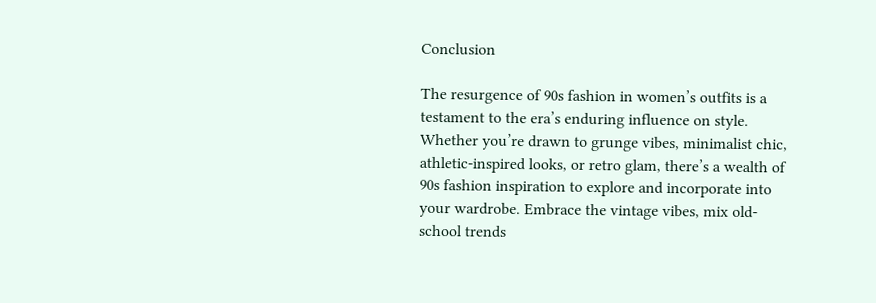Conclusion

The resurgence of 90s fashion in women’s outfits is a testament to the era’s enduring influence on style. Whether you’re drawn to grunge vibes, minimalist chic, athletic-inspired looks, or retro glam, there’s a wealth of 90s fashion inspiration to explore and incorporate into your wardrobe. Embrace the vintage vibes, mix old-school trends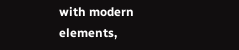with modern elements,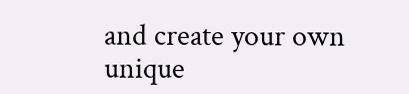and create your own unique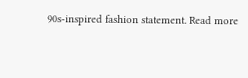90s-inspired fashion statement. Read more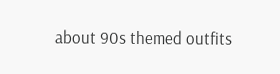about 90s themed outfits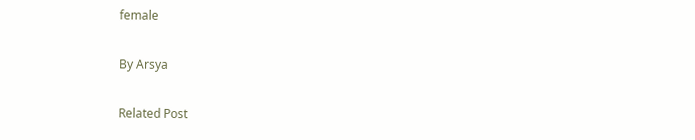female

By Arsya

Related Post